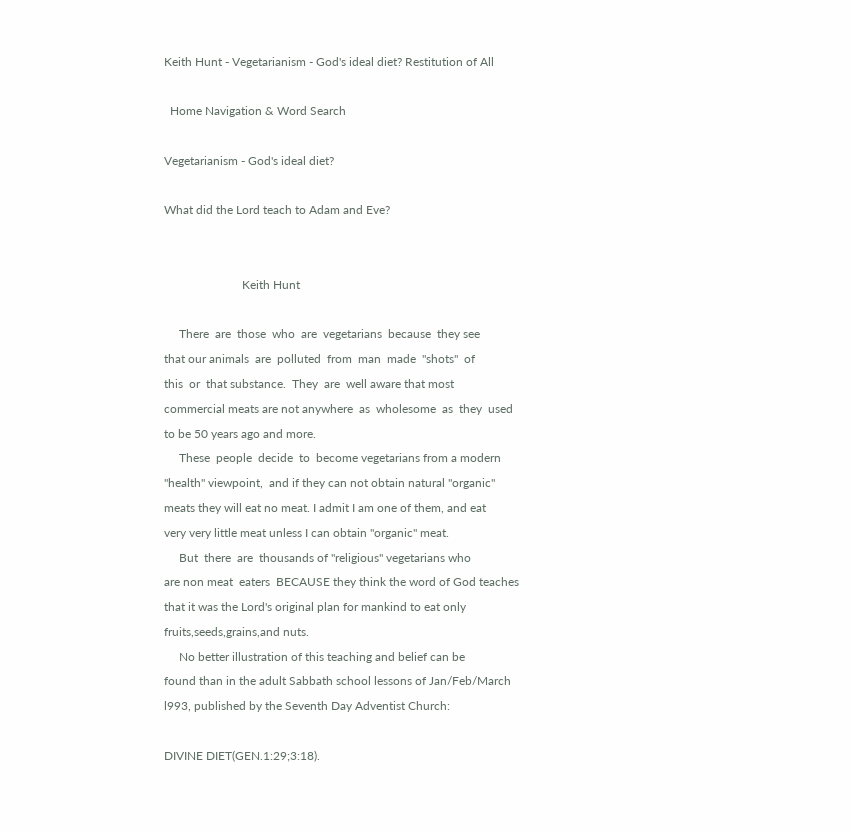Keith Hunt - Vegetarianism - God's ideal diet? Restitution of All

  Home Navigation & Word Search

Vegetarianism - God's ideal diet?

What did the Lord teach to Adam and Eve?


                          Keith Hunt

     There  are  those  who  are  vegetarians  because  they see
that our animals  are  polluted  from  man  made  "shots"  of
this  or  that substance.  They  are  well aware that most
commercial meats are not anywhere  as  wholesome  as  they  used
to be 50 years ago and more.
     These  people  decide  to  become vegetarians from a modern
"health" viewpoint,  and if they can not obtain natural "organic"
meats they will eat no meat. I admit I am one of them, and eat
very very little meat unless I can obtain "organic" meat.
     But  there  are  thousands of "religious" vegetarians who
are non meat  eaters  BECAUSE they think the word of God teaches
that it was the Lord's original plan for mankind to eat only
fruits,seeds,grains,and nuts.
     No better illustration of this teaching and belief can be
found than in the adult Sabbath school lessons of Jan/Feb/March
l993, published by the Seventh Day Adventist Church:

DIVINE DIET(GEN.1:29;3:18).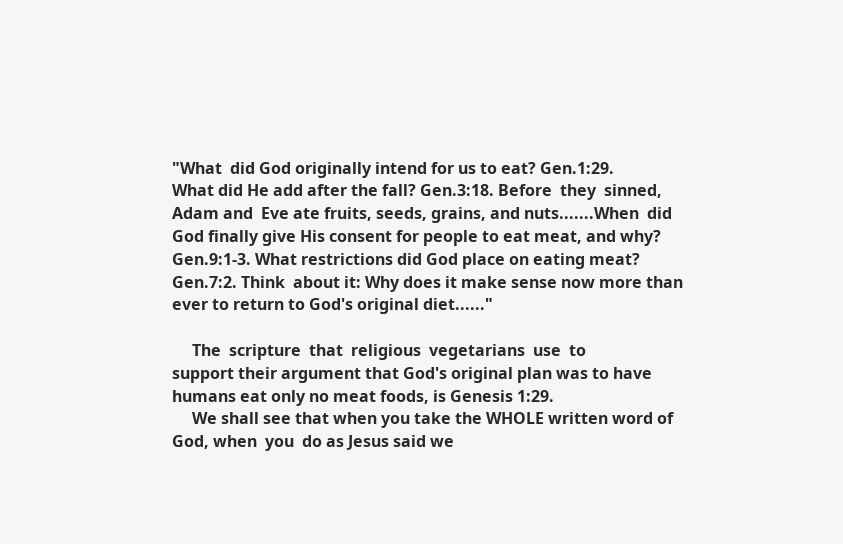"What  did God originally intend for us to eat? Gen.1:29.
What did He add after the fall? Gen.3:18. Before  they  sinned,
Adam and  Eve ate fruits, seeds, grains, and nuts.......When  did
God finally give His consent for people to eat meat, and why?
Gen.9:1-3. What restrictions did God place on eating meat?
Gen.7:2. Think  about it: Why does it make sense now more than
ever to return to God's original diet......"

     The  scripture  that  religious  vegetarians  use  to
support their argument that God's original plan was to have
humans eat only no meat foods, is Genesis 1:29.
     We shall see that when you take the WHOLE written word of
God, when  you  do as Jesus said we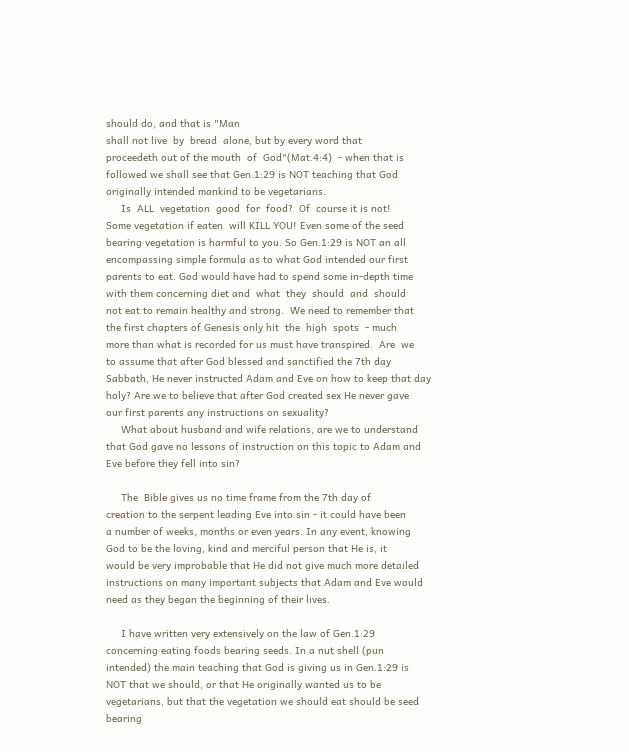should do, and that is "Man
shall not live  by  bread  alone, but by every word that
proceedeth out of the mouth  of  God"(Mat.4:4)  - when that is
followed we shall see that Gen.1:29 is NOT teaching that God
originally intended mankind to be vegetarians.
     Is  ALL  vegetation  good  for  food?  Of  course it is not!
Some vegetation if eaten  will KILL YOU! Even some of the seed
bearing vegetation is harmful to you. So Gen.1:29 is NOT an all
encompassing simple formula as to what God intended our first
parents to eat. God would have had to spend some in-depth time
with them concerning diet and  what  they  should  and  should
not eat to remain healthy and strong.  We need to remember that
the first chapters of Genesis only hit  the  high  spots  - much
more than what is recorded for us must have transpired.  Are  we
to assume that after God blessed and sanctified the 7th day
Sabbath, He never instructed Adam and Eve on how to keep that day
holy? Are we to believe that after God created sex He never gave
our first parents any instructions on sexuality?
     What about husband and wife relations, are we to understand
that God gave no lessons of instruction on this topic to Adam and
Eve before they fell into sin?

     The  Bible gives us no time frame from the 7th day of
creation to the serpent leading Eve into sin - it could have been
a number of weeks, months or even years. In any event, knowing
God to be the loving, kind and merciful person that He is, it
would be very improbable that He did not give much more detailed
instructions on many important subjects that Adam and Eve would
need as they began the beginning of their lives.

     I have written very extensively on the law of Gen.1:29
concerning eating foods bearing seeds. In a nut shell (pun
intended) the main teaching that God is giving us in Gen.1:29 is
NOT that we should, or that He originally wanted us to be
vegetarians, but that the vegetation we should eat should be seed
bearing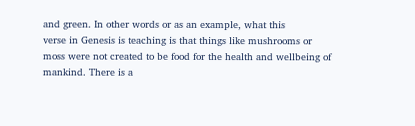and green. In other words or as an example, what this
verse in Genesis is teaching is that things like mushrooms or
moss were not created to be food for the health and wellbeing of
mankind. There is a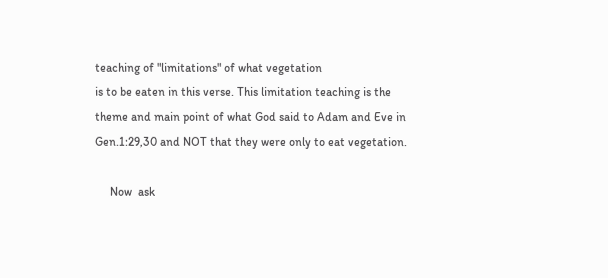teaching of "limitations" of what vegetation
is to be eaten in this verse. This limitation teaching is the
theme and main point of what God said to Adam and Eve in
Gen.1:29,30 and NOT that they were only to eat vegetation.

     Now  ask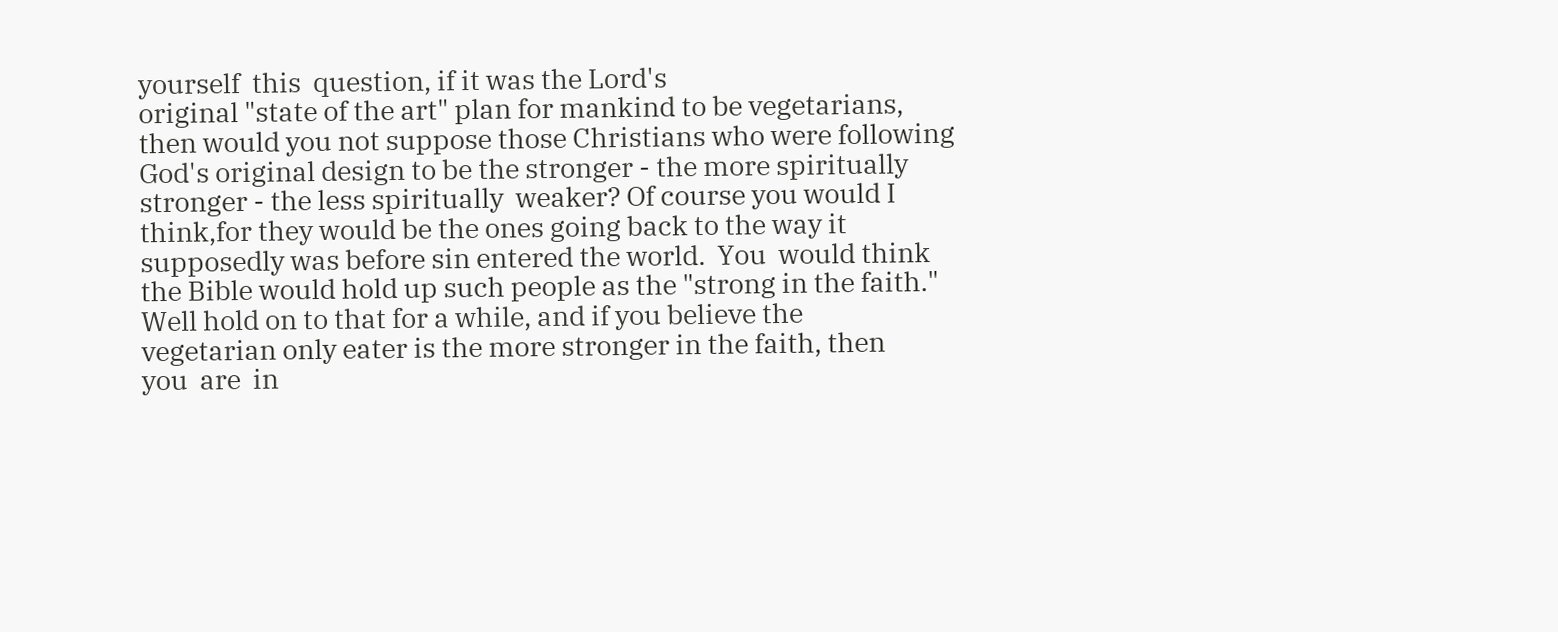yourself  this  question, if it was the Lord's
original "state of the art" plan for mankind to be vegetarians,
then would you not suppose those Christians who were following
God's original design to be the stronger - the more spiritually
stronger - the less spiritually  weaker? Of course you would I
think,for they would be the ones going back to the way it
supposedly was before sin entered the world.  You  would think
the Bible would hold up such people as the "strong in the faith."
Well hold on to that for a while, and if you believe the
vegetarian only eater is the more stronger in the faith, then
you  are  in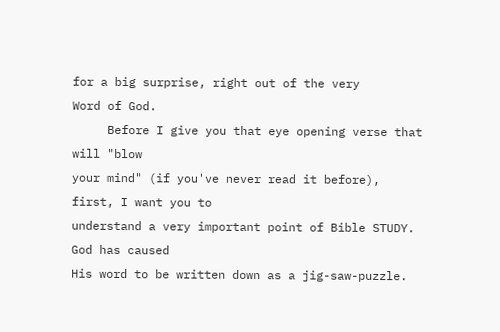for a big surprise, right out of the very
Word of God.
     Before I give you that eye opening verse that will "blow
your mind" (if you've never read it before), first, I want you to
understand a very important point of Bible STUDY. God has caused
His word to be written down as a jig-saw-puzzle.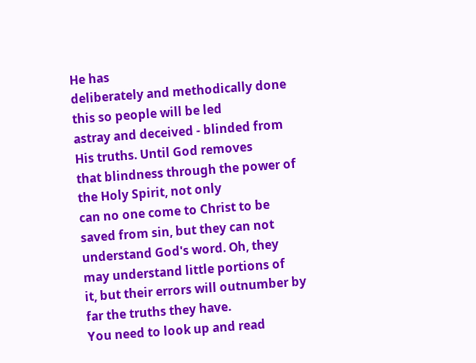He has
deliberately and methodically done this so people will be led
astray and deceived - blinded from His truths. Until God removes
that blindness through the power of the Holy Spirit, not only
can no one come to Christ to be saved from sin, but they can not
understand God's word. Oh, they may understand little portions of
it, but their errors will outnumber by far the truths they have.
You need to look up and read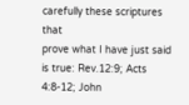carefully these scriptures that
prove what I have just said is true: Rev.12:9; Acts 4:8-12; John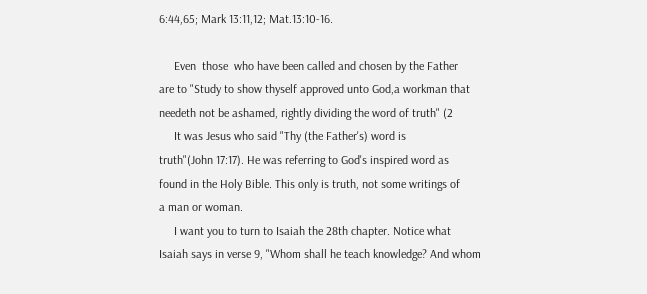6:44,65; Mark 13:11,12; Mat.13:10-16.

     Even  those  who have been called and chosen by the Father
are to "Study to show thyself approved unto God,a workman that
needeth not be ashamed, rightly dividing the word of truth" (2
     It was Jesus who said "Thy (the Father's) word is
truth"(John 17:17). He was referring to God's inspired word as
found in the Holy Bible. This only is truth, not some writings of
a man or woman.
     I want you to turn to Isaiah the 28th chapter. Notice what
Isaiah says in verse 9, "Whom shall he teach knowledge? And whom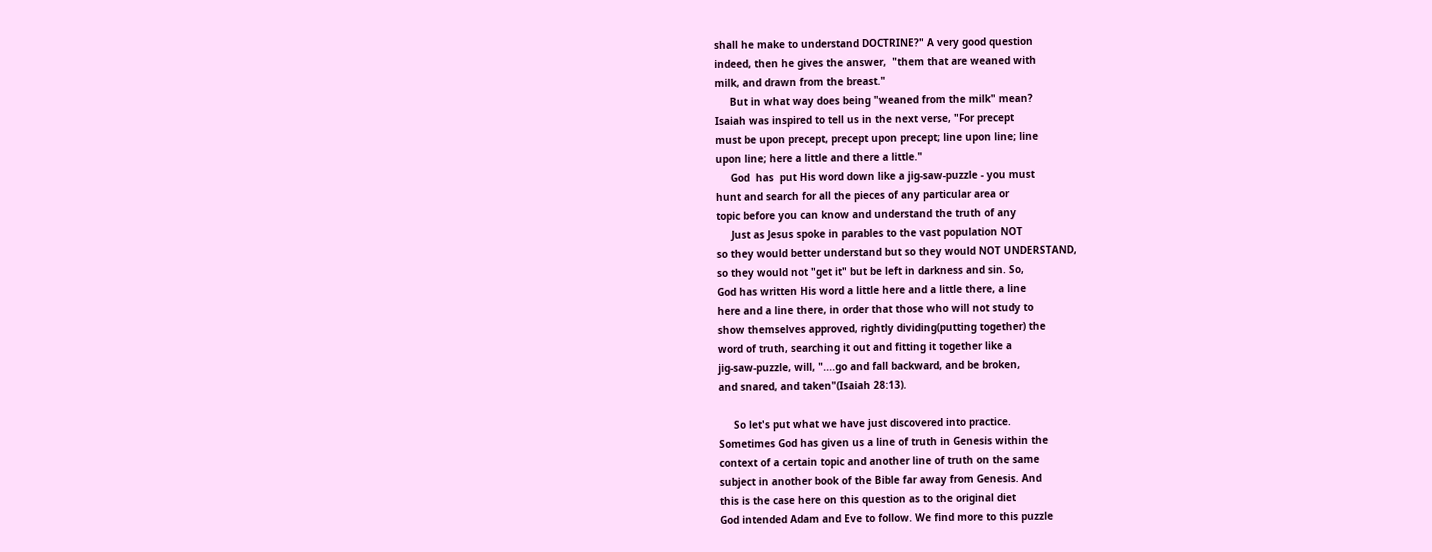shall he make to understand DOCTRINE?" A very good question
indeed, then he gives the answer,  "them that are weaned with
milk, and drawn from the breast."
     But in what way does being "weaned from the milk" mean?
Isaiah was inspired to tell us in the next verse, "For precept
must be upon precept, precept upon precept; line upon line; line
upon line; here a little and there a little."
     God  has  put His word down like a jig-saw-puzzle - you must
hunt and search for all the pieces of any particular area or
topic before you can know and understand the truth of any
     Just as Jesus spoke in parables to the vast population NOT
so they would better understand but so they would NOT UNDERSTAND,
so they would not "get it" but be left in darkness and sin. So,
God has written His word a little here and a little there, a line
here and a line there, in order that those who will not study to
show themselves approved, rightly dividing(putting together) the
word of truth, searching it out and fitting it together like a
jig-saw-puzzle, will, "....go and fall backward, and be broken,
and snared, and taken"(Isaiah 28:13).

     So let's put what we have just discovered into practice.
Sometimes God has given us a line of truth in Genesis within the
context of a certain topic and another line of truth on the same
subject in another book of the Bible far away from Genesis. And
this is the case here on this question as to the original diet
God intended Adam and Eve to follow. We find more to this puzzle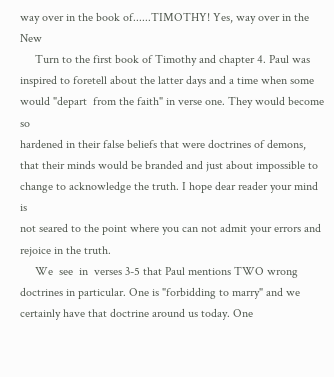way over in the book of......TIMOTHY! Yes, way over in the New
     Turn to the first book of Timothy and chapter 4. Paul was
inspired to foretell about the latter days and a time when some
would "depart  from the faith" in verse one. They would become so
hardened in their false beliefs that were doctrines of demons,
that their minds would be branded and just about impossible to
change to acknowledge the truth. I hope dear reader your mind is
not seared to the point where you can not admit your errors and
rejoice in the truth.
     We  see  in  verses 3-5 that Paul mentions TWO wrong
doctrines in particular. One is "forbidding to marry" and we
certainly have that doctrine around us today. One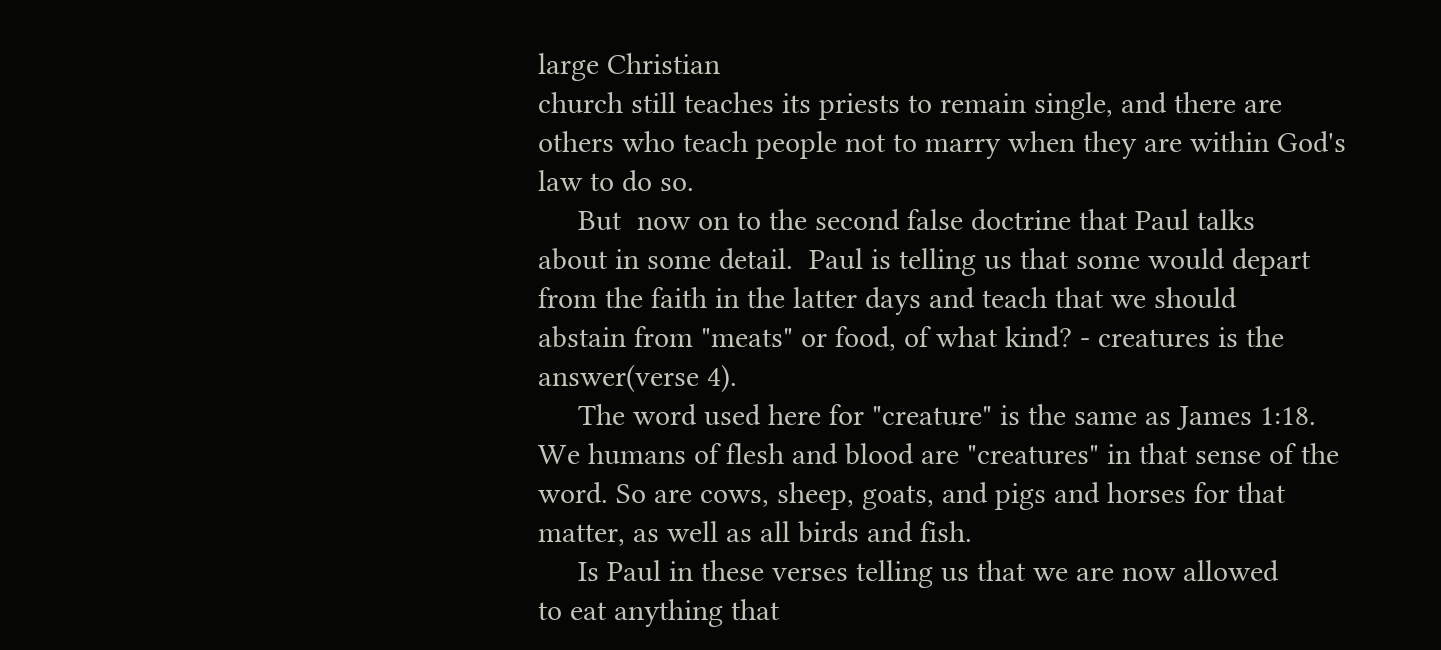large Christian
church still teaches its priests to remain single, and there are
others who teach people not to marry when they are within God's
law to do so.
     But  now on to the second false doctrine that Paul talks
about in some detail.  Paul is telling us that some would depart
from the faith in the latter days and teach that we should
abstain from "meats" or food, of what kind? - creatures is the
answer(verse 4).
     The word used here for "creature" is the same as James 1:18.
We humans of flesh and blood are "creatures" in that sense of the
word. So are cows, sheep, goats, and pigs and horses for that
matter, as well as all birds and fish.
     Is Paul in these verses telling us that we are now allowed
to eat anything that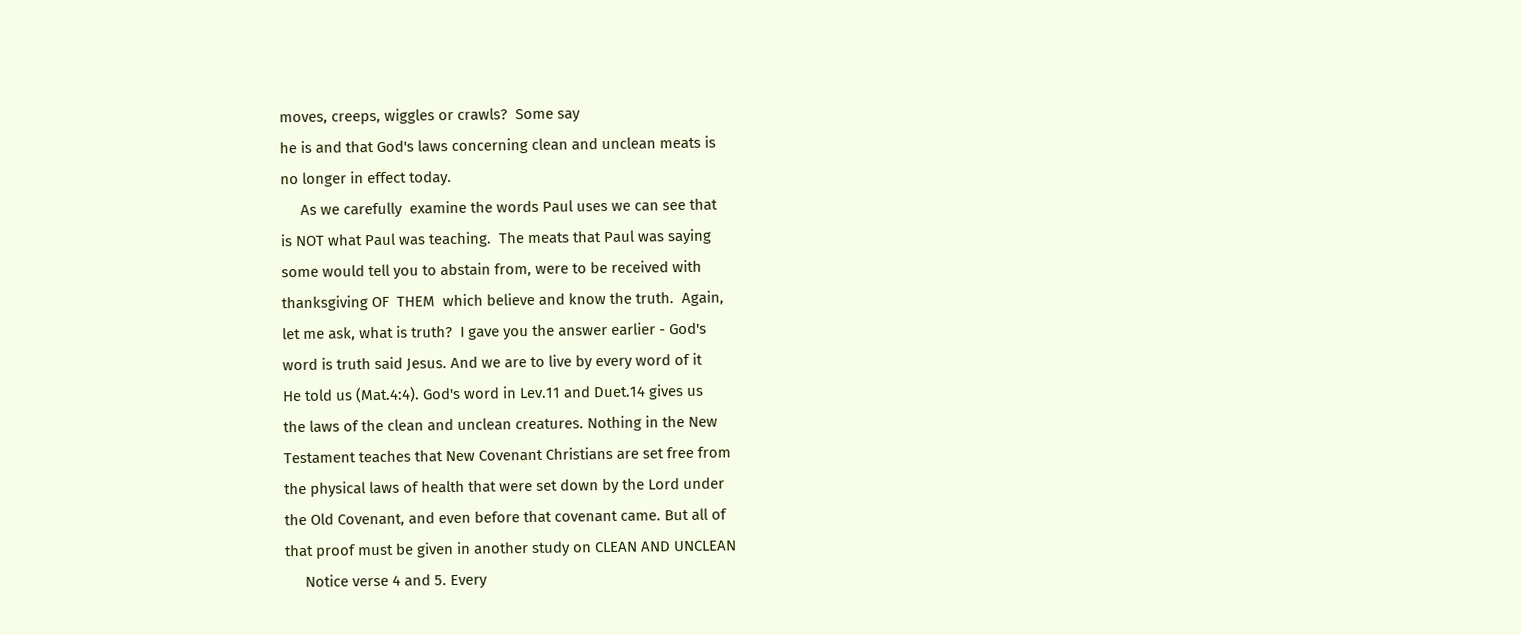moves, creeps, wiggles or crawls?  Some say
he is and that God's laws concerning clean and unclean meats is
no longer in effect today.
     As we carefully  examine the words Paul uses we can see that
is NOT what Paul was teaching.  The meats that Paul was saying
some would tell you to abstain from, were to be received with
thanksgiving OF  THEM  which believe and know the truth.  Again,
let me ask, what is truth?  I gave you the answer earlier - God's
word is truth said Jesus. And we are to live by every word of it
He told us (Mat.4:4). God's word in Lev.11 and Duet.14 gives us
the laws of the clean and unclean creatures. Nothing in the New
Testament teaches that New Covenant Christians are set free from
the physical laws of health that were set down by the Lord under
the Old Covenant, and even before that covenant came. But all of
that proof must be given in another study on CLEAN AND UNCLEAN
     Notice verse 4 and 5. Every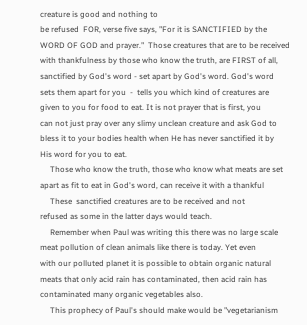creature is good and nothing to
be refused  FOR, verse five says, "For it is SANCTIFIED by the
WORD OF GOD and prayer."  Those creatures that are to be received
with thankfulness by those who know the truth, are FIRST of all,
sanctified by God's word - set apart by God's word. God's word
sets them apart for you  -  tells you which kind of creatures are
given to you for food to eat. It is not prayer that is first, you
can not just pray over any slimy unclean creature and ask God to
bless it to your bodies health when He has never sanctified it by
His word for you to eat.
     Those who know the truth, those who know what meats are set
apart as fit to eat in God's word, can receive it with a thankful
     These  sanctified creatures are to be received and not
refused as some in the latter days would teach.
     Remember when Paul was writing this there was no large scale
meat pollution of clean animals like there is today. Yet even
with our polluted planet it is possible to obtain organic natural
meats that only acid rain has contaminated, then acid rain has
contaminated many organic vegetables also.
     This prophecy of Paul's should make would be "vegetarianism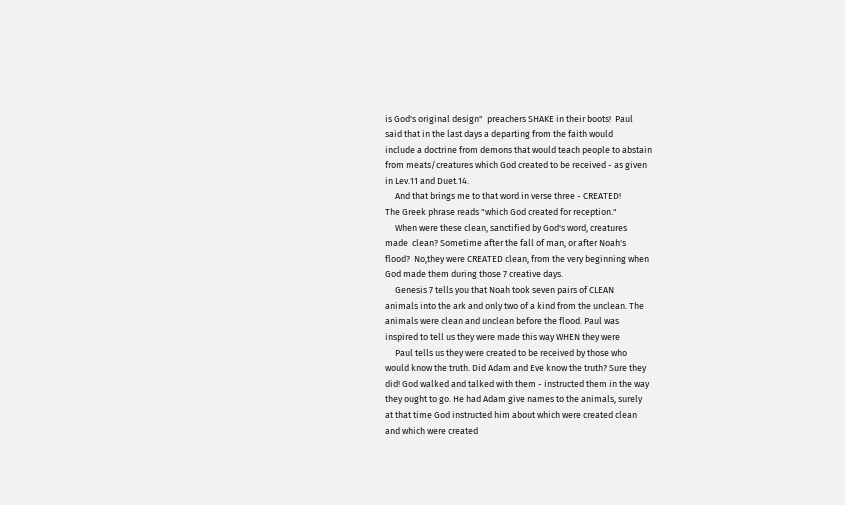is God's original design"  preachers SHAKE in their boots!  Paul
said that in the last days a departing from the faith would
include a doctrine from demons that would teach people to abstain
from meats/creatures which God created to be received - as given
in Lev.11 and Duet.14.
     And that brings me to that word in verse three - CREATED!
The Greek phrase reads "which God created for reception."
     When were these clean, sanctified by God's word, creatures
made  clean? Sometime after the fall of man, or after Noah's
flood?  No,they were CREATED clean, from the very beginning when
God made them during those 7 creative days.
     Genesis 7 tells you that Noah took seven pairs of CLEAN
animals into the ark and only two of a kind from the unclean. The
animals were clean and unclean before the flood. Paul was
inspired to tell us they were made this way WHEN they were
     Paul tells us they were created to be received by those who
would know the truth. Did Adam and Eve know the truth? Sure they
did! God walked and talked with them - instructed them in the way
they ought to go. He had Adam give names to the animals, surely
at that time God instructed him about which were created clean
and which were created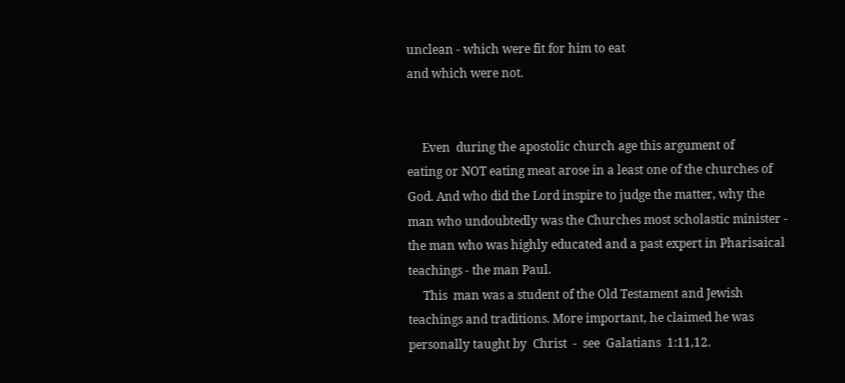unclean - which were fit for him to eat
and which were not.


     Even  during the apostolic church age this argument of
eating or NOT eating meat arose in a least one of the churches of
God. And who did the Lord inspire to judge the matter, why the
man who undoubtedly was the Churches most scholastic minister -
the man who was highly educated and a past expert in Pharisaical
teachings - the man Paul.
     This  man was a student of the Old Testament and Jewish
teachings and traditions. More important, he claimed he was
personally taught by  Christ  -  see  Galatians  1:11,12.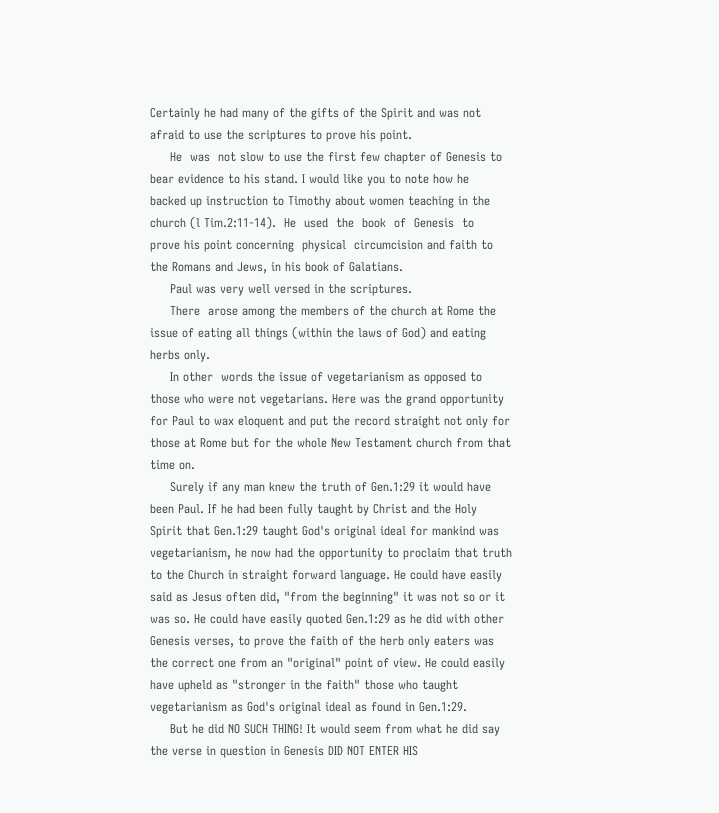Certainly he had many of the gifts of the Spirit and was not
afraid to use the scriptures to prove his point.
     He  was  not slow to use the first few chapter of Genesis to
bear evidence to his stand. I would like you to note how he
backed up instruction to Timothy about women teaching in the
church (l Tim.2:11-14).  He  used  the  book  of  Genesis  to
prove his point concerning  physical  circumcision and faith to
the Romans and Jews, in his book of Galatians.
     Paul was very well versed in the scriptures.
     There  arose among the members of the church at Rome the
issue of eating all things (within the laws of God) and eating
herbs only.
     In other  words the issue of vegetarianism as opposed to
those who were not vegetarians. Here was the grand opportunity
for Paul to wax eloquent and put the record straight not only for
those at Rome but for the whole New Testament church from that
time on.
     Surely if any man knew the truth of Gen.1:29 it would have
been Paul. If he had been fully taught by Christ and the Holy
Spirit that Gen.1:29 taught God's original ideal for mankind was
vegetarianism, he now had the opportunity to proclaim that truth
to the Church in straight forward language. He could have easily
said as Jesus often did, "from the beginning" it was not so or it
was so. He could have easily quoted Gen.1:29 as he did with other
Genesis verses, to prove the faith of the herb only eaters was
the correct one from an "original" point of view. He could easily
have upheld as "stronger in the faith" those who taught
vegetarianism as God's original ideal as found in Gen.1:29.
     But he did NO SUCH THING! It would seem from what he did say
the verse in question in Genesis DID NOT ENTER HIS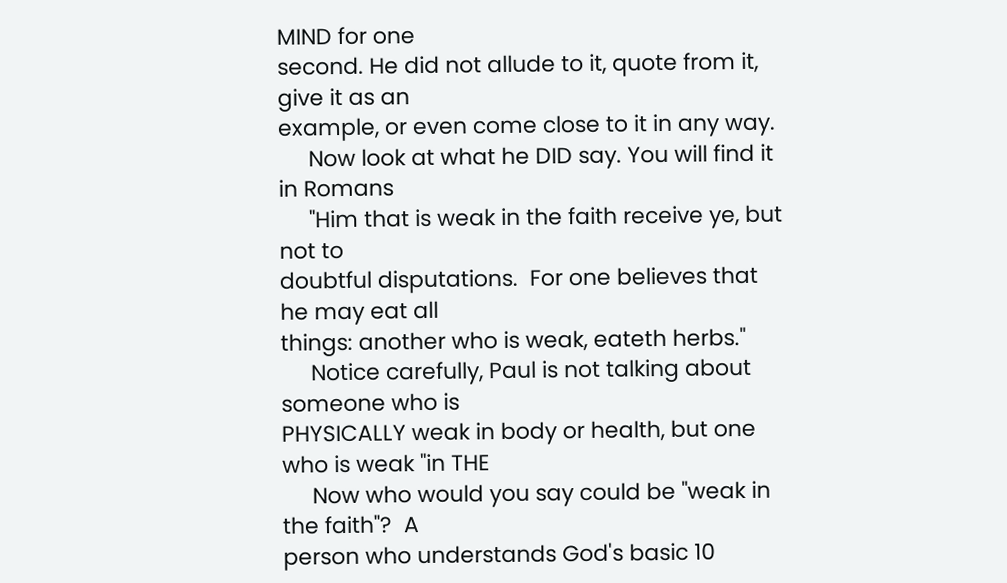MIND for one
second. He did not allude to it, quote from it, give it as an
example, or even come close to it in any way.
     Now look at what he DID say. You will find it in Romans
     "Him that is weak in the faith receive ye, but not to
doubtful disputations.  For one believes that he may eat all
things: another who is weak, eateth herbs."
     Notice carefully, Paul is not talking about someone who is
PHYSICALLY weak in body or health, but one who is weak "in THE
     Now who would you say could be "weak in the faith"?  A
person who understands God's basic 10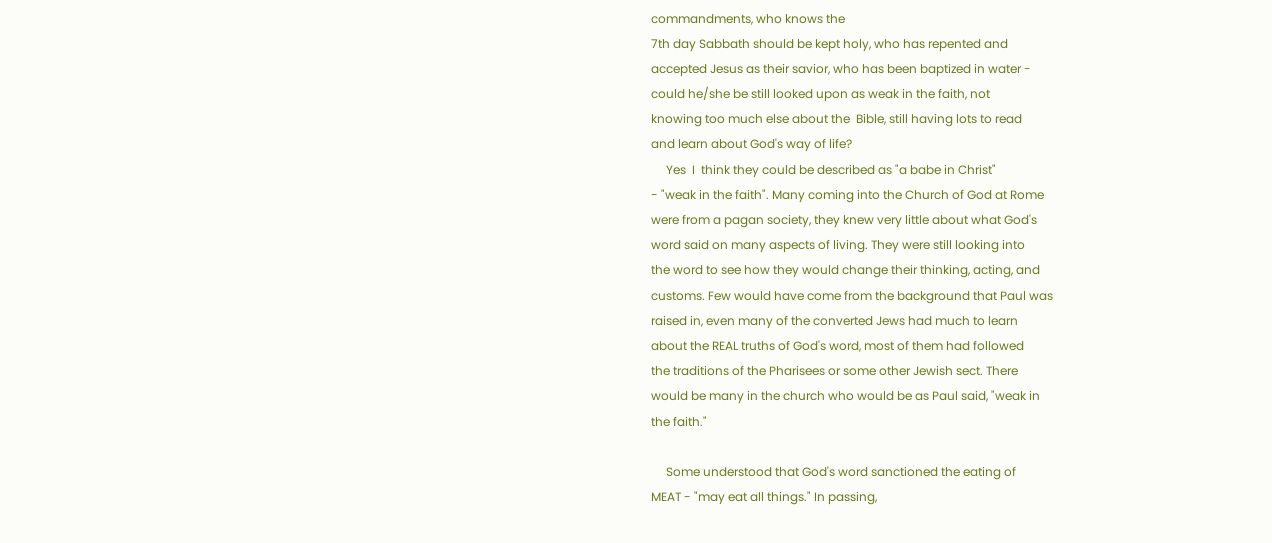commandments, who knows the
7th day Sabbath should be kept holy, who has repented and
accepted Jesus as their savior, who has been baptized in water -
could he/she be still looked upon as weak in the faith, not
knowing too much else about the  Bible, still having lots to read
and learn about God's way of life?
     Yes  I  think they could be described as "a babe in Christ"
- "weak in the faith". Many coming into the Church of God at Rome
were from a pagan society, they knew very little about what God's
word said on many aspects of living. They were still looking into
the word to see how they would change their thinking, acting, and
customs. Few would have come from the background that Paul was
raised in, even many of the converted Jews had much to learn
about the REAL truths of God's word, most of them had followed
the traditions of the Pharisees or some other Jewish sect. There
would be many in the church who would be as Paul said, "weak in
the faith."

     Some understood that God's word sanctioned the eating of
MEAT - "may eat all things." In passing,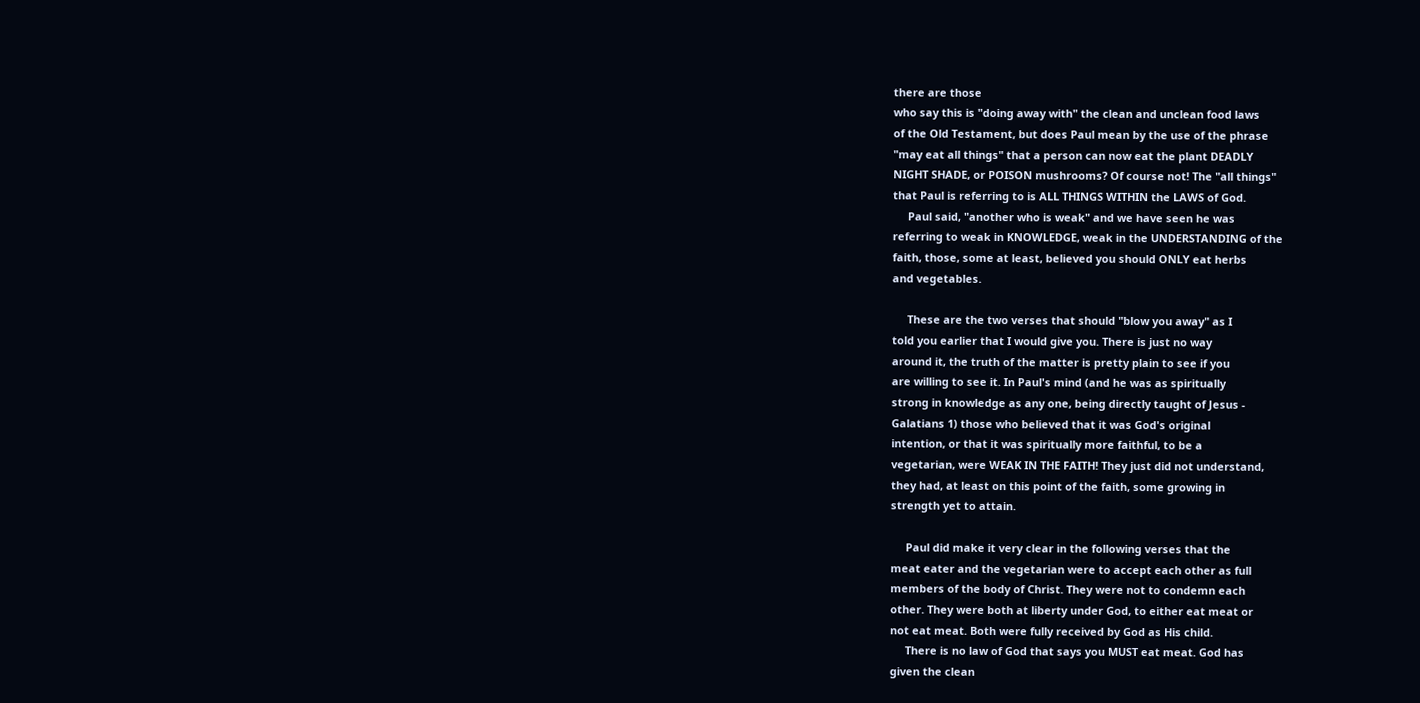there are those
who say this is "doing away with" the clean and unclean food laws
of the Old Testament, but does Paul mean by the use of the phrase
"may eat all things" that a person can now eat the plant DEADLY
NIGHT SHADE, or POISON mushrooms? Of course not! The "all things"
that Paul is referring to is ALL THINGS WITHIN the LAWS of God.
     Paul said, "another who is weak" and we have seen he was
referring to weak in KNOWLEDGE, weak in the UNDERSTANDING of the
faith, those, some at least, believed you should ONLY eat herbs
and vegetables.

     These are the two verses that should "blow you away" as I
told you earlier that I would give you. There is just no way
around it, the truth of the matter is pretty plain to see if you
are willing to see it. In Paul's mind (and he was as spiritually
strong in knowledge as any one, being directly taught of Jesus -
Galatians 1) those who believed that it was God's original
intention, or that it was spiritually more faithful, to be a
vegetarian, were WEAK IN THE FAITH! They just did not understand,
they had, at least on this point of the faith, some growing in
strength yet to attain.

     Paul did make it very clear in the following verses that the
meat eater and the vegetarian were to accept each other as full
members of the body of Christ. They were not to condemn each
other. They were both at liberty under God, to either eat meat or
not eat meat. Both were fully received by God as His child.
     There is no law of God that says you MUST eat meat. God has
given the clean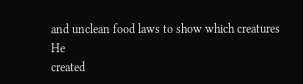and unclean food laws to show which creatures He
created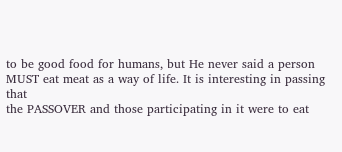to be good food for humans, but He never said a person
MUST eat meat as a way of life. It is interesting in passing that
the PASSOVER and those participating in it were to eat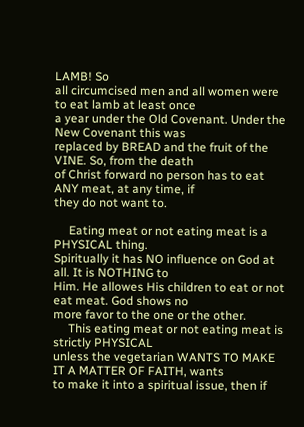LAMB! So
all circumcised men and all women were to eat lamb at least once
a year under the Old Covenant. Under the New Covenant this was
replaced by BREAD and the fruit of the VINE. So, from the death
of Christ forward no person has to eat ANY meat, at any time, if
they do not want to.

     Eating meat or not eating meat is a PHYSICAL thing.
Spiritually it has NO influence on God at all. It is NOTHING to
Him. He allowes His children to eat or not eat meat. God shows no
more favor to the one or the other.
     This eating meat or not eating meat is strictly PHYSICAL
unless the vegetarian WANTS TO MAKE IT A MATTER OF FAITH, wants
to make it into a spiritual issue, then if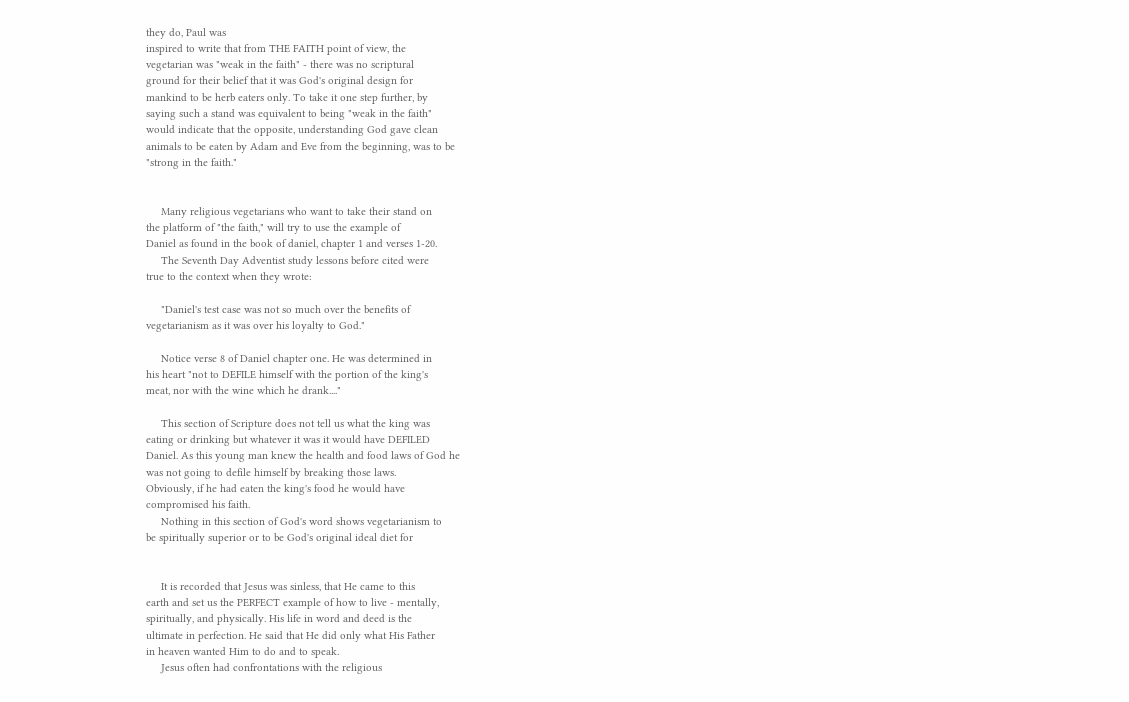they do, Paul was
inspired to write that from THE FAITH point of view, the
vegetarian was "weak in the faith" - there was no scriptural
ground for their belief that it was God's original design for
mankind to be herb eaters only. To take it one step further, by
saying such a stand was equivalent to being "weak in the faith"
would indicate that the opposite, understanding God gave clean
animals to be eaten by Adam and Eve from the beginning, was to be
"strong in the faith."


     Many religious vegetarians who want to take their stand on
the platform of "the faith," will try to use the example of
Daniel as found in the book of daniel, chapter 1 and verses 1-20.
     The Seventh Day Adventist study lessons before cited were
true to the context when they wrote:

     "Daniel's test case was not so much over the benefits of
vegetarianism as it was over his loyalty to God."

     Notice verse 8 of Daniel chapter one. He was determined in
his heart "not to DEFILE himself with the portion of the king's
meat, nor with the wine which he drank...."

     This section of Scripture does not tell us what the king was
eating or drinking but whatever it was it would have DEFILED
Daniel. As this young man knew the health and food laws of God he
was not going to defile himself by breaking those laws.
Obviously, if he had eaten the king's food he would have
compromised his faith.
     Nothing in this section of God's word shows vegetarianism to
be spiritually superior or to be God's original ideal diet for


     It is recorded that Jesus was sinless, that He came to this
earth and set us the PERFECT example of how to live - mentally,
spiritually, and physically. His life in word and deed is the
ultimate in perfection. He said that He did only what His Father
in heaven wanted Him to do and to speak.
     Jesus often had confrontations with the religious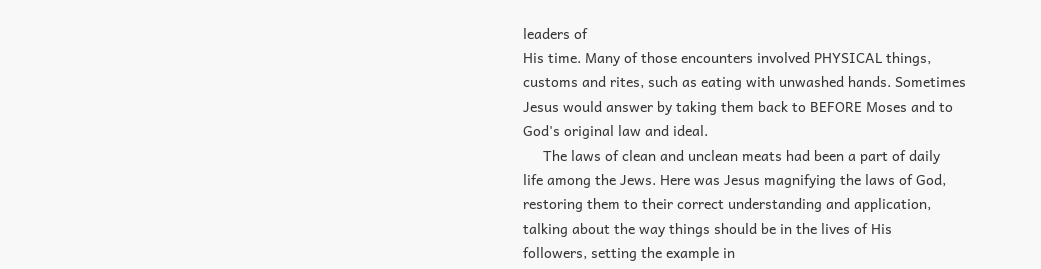leaders of
His time. Many of those encounters involved PHYSICAL things,
customs and rites, such as eating with unwashed hands. Sometimes
Jesus would answer by taking them back to BEFORE Moses and to
God's original law and ideal.
     The laws of clean and unclean meats had been a part of daily
life among the Jews. Here was Jesus magnifying the laws of God,
restoring them to their correct understanding and application,
talking about the way things should be in the lives of His
followers, setting the example in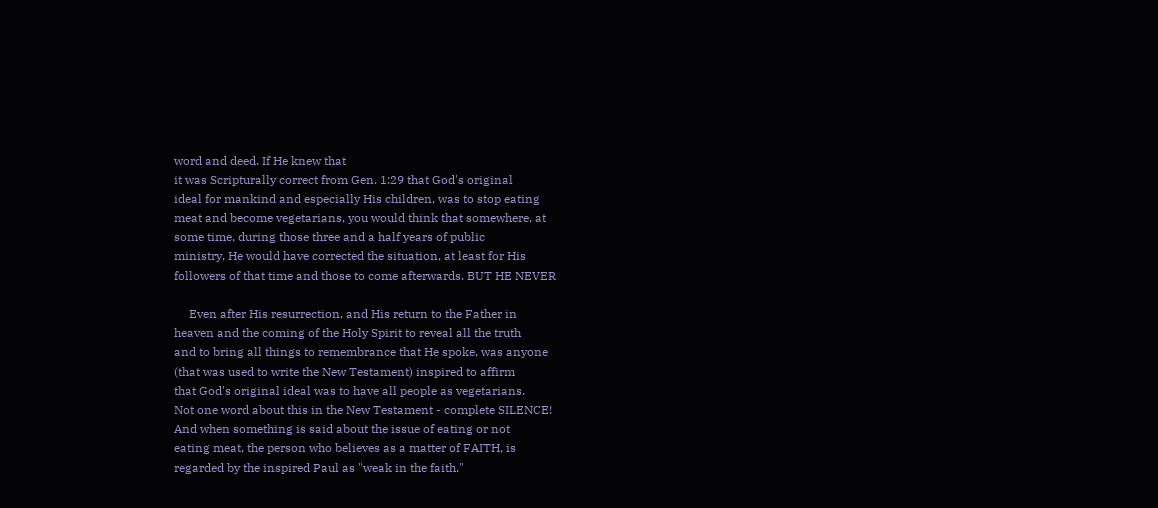word and deed. If He knew that
it was Scripturally correct from Gen. 1:29 that God's original
ideal for mankind and especially His children, was to stop eating
meat and become vegetarians, you would think that somewhere, at
some time, during those three and a half years of public
ministry, He would have corrected the situation, at least for His
followers of that time and those to come afterwards. BUT HE NEVER

     Even after His resurrection, and His return to the Father in
heaven and the coming of the Holy Spirit to reveal all the truth
and to bring all things to remembrance that He spoke, was anyone
(that was used to write the New Testament) inspired to affirm
that God's original ideal was to have all people as vegetarians.
Not one word about this in the New Testament - complete SILENCE!
And when something is said about the issue of eating or not
eating meat, the person who believes as a matter of FAITH, is
regarded by the inspired Paul as "weak in the faith."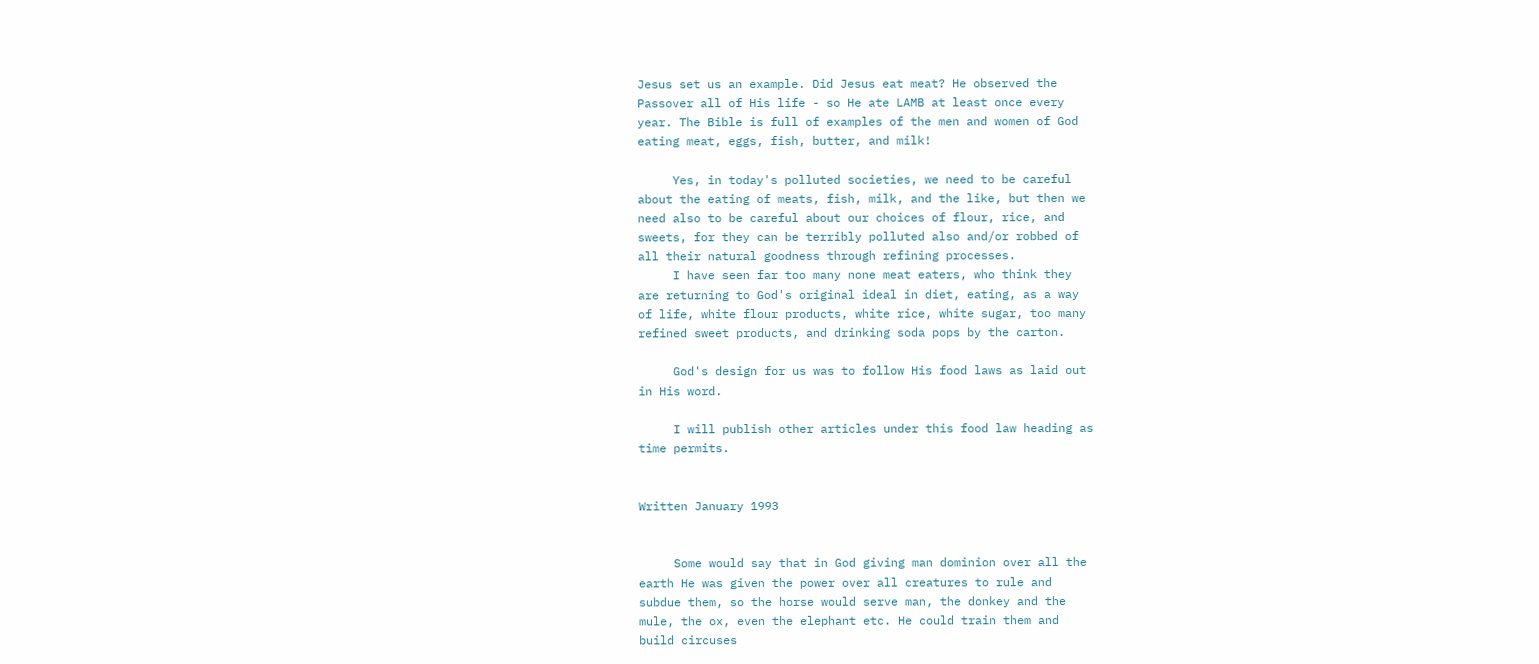Jesus set us an example. Did Jesus eat meat? He observed the
Passover all of His life - so He ate LAMB at least once every
year. The Bible is full of examples of the men and women of God
eating meat, eggs, fish, butter, and milk!

     Yes, in today's polluted societies, we need to be careful
about the eating of meats, fish, milk, and the like, but then we
need also to be careful about our choices of flour, rice, and
sweets, for they can be terribly polluted also and/or robbed of
all their natural goodness through refining processes.
     I have seen far too many none meat eaters, who think they
are returning to God's original ideal in diet, eating, as a way
of life, white flour products, white rice, white sugar, too many
refined sweet products, and drinking soda pops by the carton.

     God's design for us was to follow His food laws as laid out
in His word.

     I will publish other articles under this food law heading as
time permits.


Written January 1993


     Some would say that in God giving man dominion over all the
earth He was given the power over all creatures to rule and
subdue them, so the horse would serve man, the donkey and the
mule, the ox, even the elephant etc. He could train them and
build circuses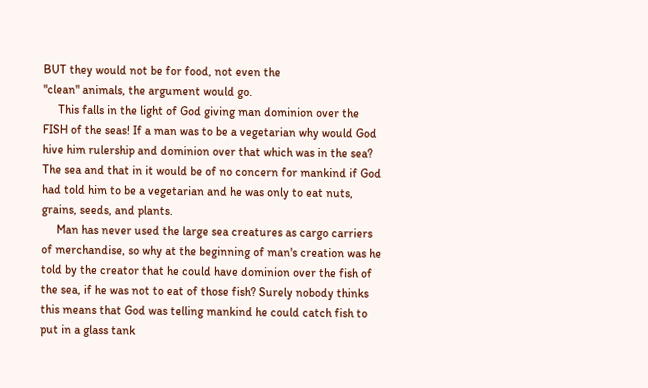BUT they would not be for food, not even the
"clean" animals, the argument would go.
     This falls in the light of God giving man dominion over the
FISH of the seas! If a man was to be a vegetarian why would God
hive him rulership and dominion over that which was in the sea?
The sea and that in it would be of no concern for mankind if God
had told him to be a vegetarian and he was only to eat nuts,
grains, seeds, and plants.
     Man has never used the large sea creatures as cargo carriers
of merchandise, so why at the beginning of man's creation was he
told by the creator that he could have dominion over the fish of
the sea, if he was not to eat of those fish? Surely nobody thinks
this means that God was telling mankind he could catch fish to
put in a glass tank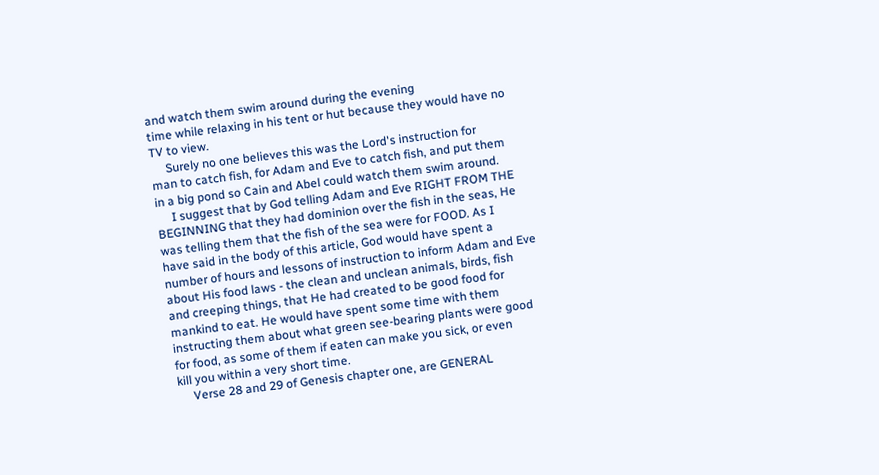and watch them swim around during the evening
time while relaxing in his tent or hut because they would have no
TV to view.
     Surely no one believes this was the Lord's instruction for
man to catch fish, for Adam and Eve to catch fish, and put them
in a big pond so Cain and Abel could watch them swim around.
     I suggest that by God telling Adam and Eve RIGHT FROM THE
BEGINNING that they had dominion over the fish in the seas, He
was telling them that the fish of the sea were for FOOD. As I
have said in the body of this article, God would have spent a
number of hours and lessons of instruction to inform Adam and Eve
about His food laws - the clean and unclean animals, birds, fish
and creeping things, that He had created to be good food for
mankind to eat. He would have spent some time with them
instructing them about what green see-bearing plants were good
for food, as some of them if eaten can make you sick, or even
kill you within a very short time.
     Verse 28 and 29 of Genesis chapter one, are GENERAL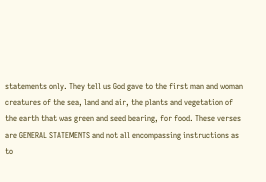statements only. They tell us God gave to the first man and woman
creatures of the sea, land and air, the plants and vegetation of
the earth that was green and seed bearing, for food. These verses
are GENERAL STATEMENTS and not all encompassing instructions as
to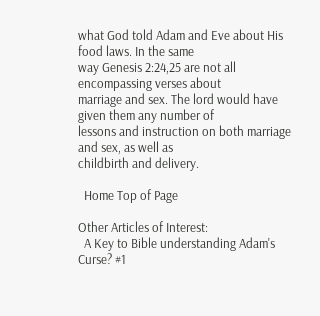what God told Adam and Eve about His food laws. In the same
way Genesis 2:24,25 are not all encompassing verses about
marriage and sex. The lord would have given them any number of
lessons and instruction on both marriage and sex, as well as
childbirth and delivery.

  Home Top of Page

Other Articles of Interest:
  A Key to Bible understanding Adam's Curse? #1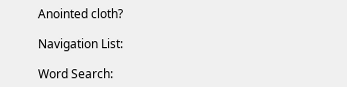Anointed cloth?

Navigation List:

Word Search: